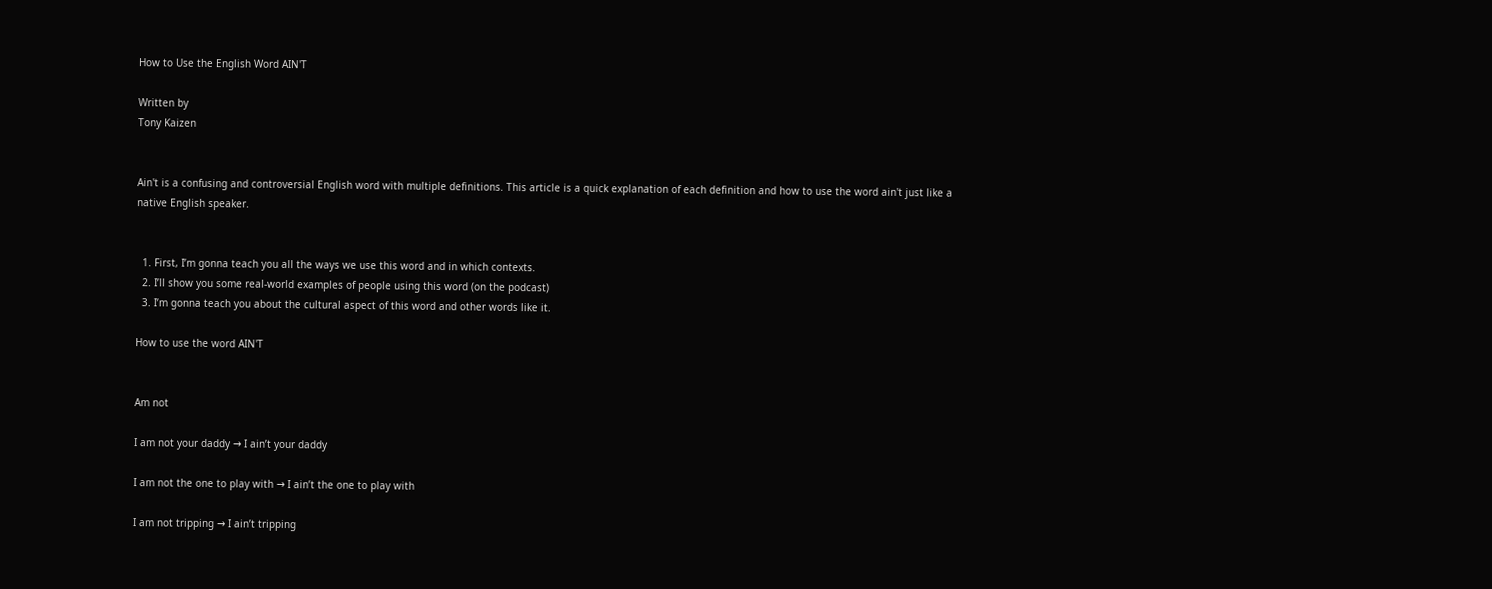How to Use the English Word AIN'T

Written by
Tony Kaizen


Ain't is a confusing and controversial English word with multiple definitions. This article is a quick explanation of each definition and how to use the word ain't just like a native English speaker.


  1. First, I’m gonna teach you all the ways we use this word and in which contexts.
  2. I’ll show you some real-world examples of people using this word (on the podcast)
  3. I’m gonna teach you about the cultural aspect of this word and other words like it.

How to use the word AIN'T


Am not

I am not your daddy → I ain’t your daddy

I am not the one to play with → I ain’t the one to play with

I am not tripping → I ain’t tripping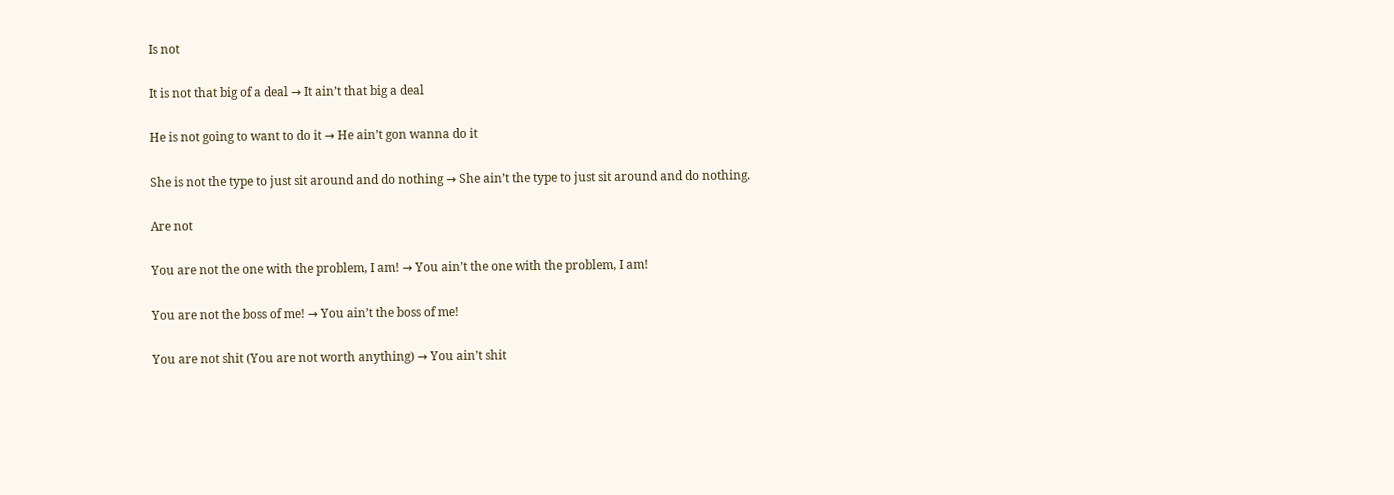Is not

It is not that big of a deal → It ain’t that big a deal

He is not going to want to do it → He ain’t gon wanna do it

She is not the type to just sit around and do nothing → She ain’t the type to just sit around and do nothing.

Are not

You are not the one with the problem, I am! → You ain’t the one with the problem, I am!

You are not the boss of me! → You ain’t the boss of me!

You are not shit (You are not worth anything) → You ain’t shit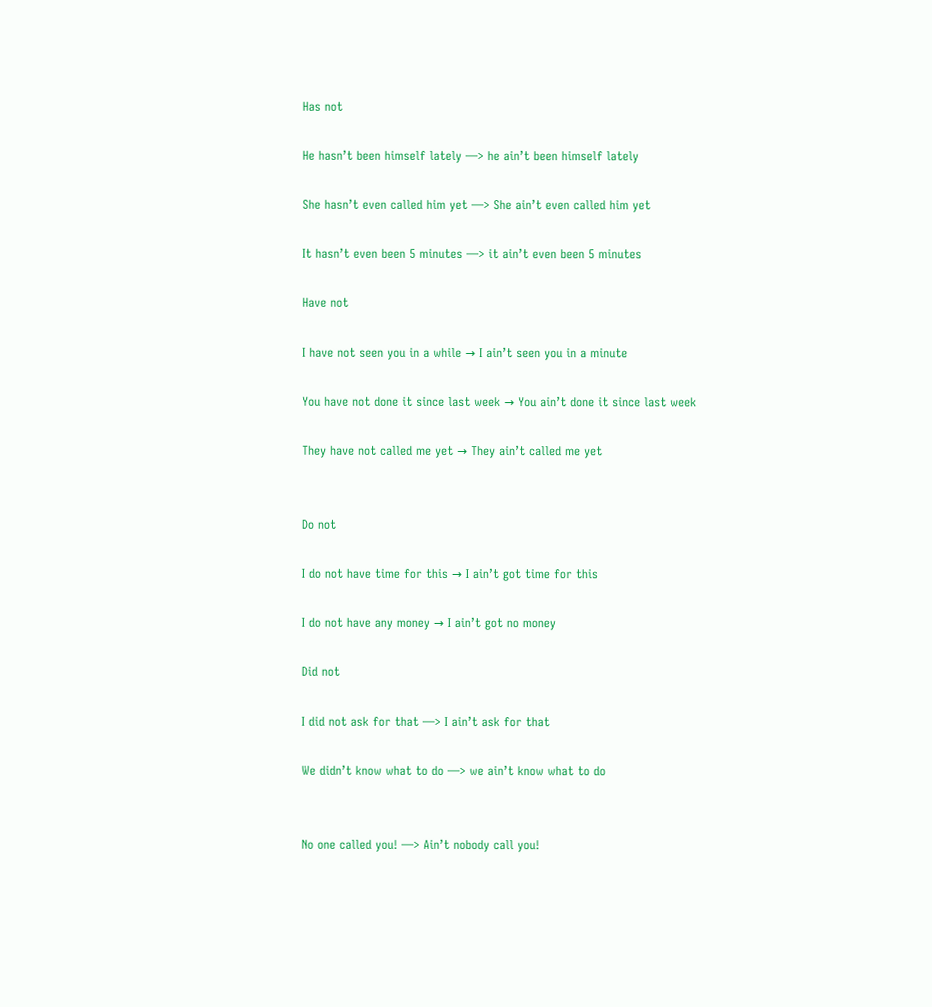Has not

He hasn’t been himself lately —> he ain’t been himself lately

She hasn’t even called him yet —> She ain’t even called him yet

It hasn’t even been 5 minutes —> it ain’t even been 5 minutes

Have not

I have not seen you in a while → I ain’t seen you in a minute

You have not done it since last week → You ain’t done it since last week

They have not called me yet → They ain’t called me yet


Do not

I do not have time for this → I ain’t got time for this

I do not have any money → I ain’t got no money

Did not

I did not ask for that —> I ain’t ask for that

We didn’t know what to do —> we ain’t know what to do


No one called you! —> Ain’t nobody call you!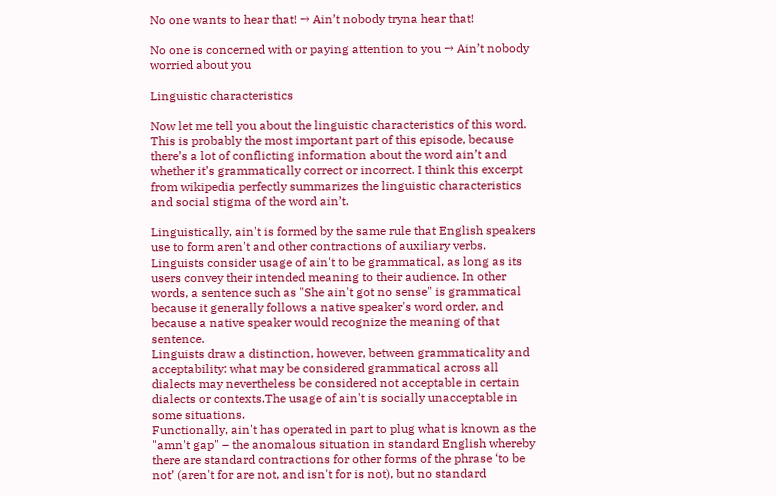No one wants to hear that! → Ain’t nobody tryna hear that!

No one is concerned with or paying attention to you → Ain’t nobody worried about you

Linguistic characteristics

Now let me tell you about the linguistic characteristics of this word. This is probably the most important part of this episode, because there’s a lot of conflicting information about the word ain’t and whether it’s grammatically correct or incorrect. I think this excerpt from wikipedia perfectly summarizes the linguistic characteristics and social stigma of the word ain’t.

Linguistically, ain't is formed by the same rule that English speakers use to form aren't and other contractions of auxiliary verbs.
Linguists consider usage of ain't to be grammatical, as long as its users convey their intended meaning to their audience. In other words, a sentence such as "She ain't got no sense" is grammatical because it generally follows a native speaker's word order, and because a native speaker would recognize the meaning of that sentence.
Linguists draw a distinction, however, between grammaticality and acceptability: what may be considered grammatical across all dialects may nevertheless be considered not acceptable in certain dialects or contexts.The usage of ain't is socially unacceptable in some situations.
Functionally, ain't has operated in part to plug what is known as the "amn't gap" – the anomalous situation in standard English whereby there are standard contractions for other forms of the phrase ‘to be not’ (aren't for are not, and isn't for is not), but no standard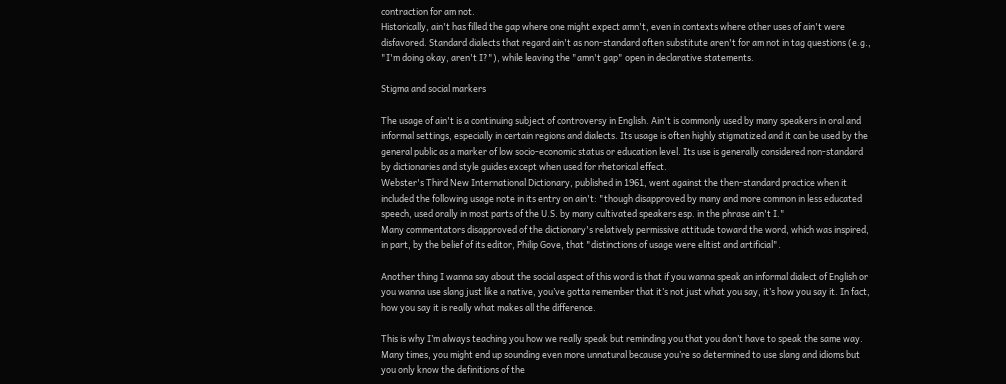contraction for am not.
Historically, ain't has filled the gap where one might expect amn't, even in contexts where other uses of ain't were disfavored. Standard dialects that regard ain't as non-standard often substitute aren't for am not in tag questions (e.g., "I'm doing okay, aren't I?"), while leaving the "amn't gap" open in declarative statements.

Stigma and social markers

The usage of ain't is a continuing subject of controversy in English. Ain't is commonly used by many speakers in oral and informal settings, especially in certain regions and dialects. Its usage is often highly stigmatized and it can be used by the general public as a marker of low socio-economic status or education level. Its use is generally considered non-standard by dictionaries and style guides except when used for rhetorical effect.
Webster's Third New International Dictionary, published in 1961, went against the then-standard practice when it included the following usage note in its entry on ain't: "though disapproved by many and more common in less educated speech, used orally in most parts of the U.S. by many cultivated speakers esp. in the phrase ain't I."
Many commentators disapproved of the dictionary's relatively permissive attitude toward the word, which was inspired, in part, by the belief of its editor, Philip Gove, that "distinctions of usage were elitist and artificial".

Another thing I wanna say about the social aspect of this word is that if you wanna speak an informal dialect of English or you wanna use slang just like a native, you’ve gotta remember that it’s not just what you say, it’s how you say it. In fact, how you say it is really what makes all the difference.

This is why I’m always teaching you how we really speak but reminding you that you don’t have to speak the same way. Many times, you might end up sounding even more unnatural because you’re so determined to use slang and idioms but you only know the definitions of the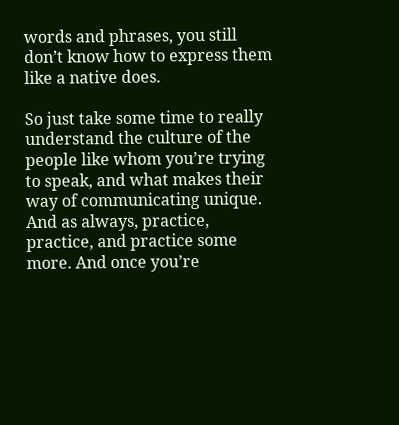words and phrases, you still don’t know how to express them like a native does.

So just take some time to really understand the culture of the people like whom you’re trying to speak, and what makes their way of communicating unique. And as always, practice, practice, and practice some more. And once you’re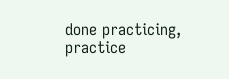done practicing, practice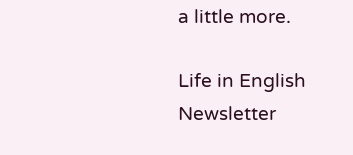a little more.

Life in English Newsletter